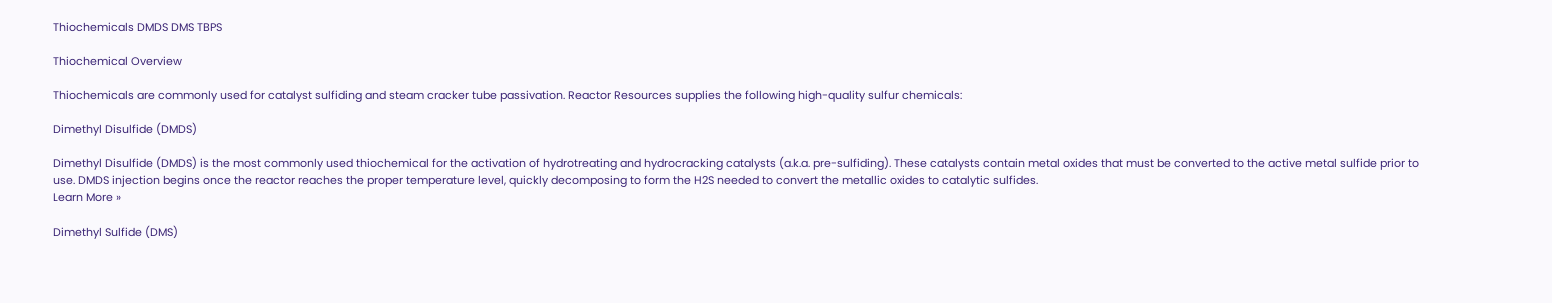Thiochemicals DMDS DMS TBPS

Thiochemical Overview

Thiochemicals are commonly used for catalyst sulfiding and steam cracker tube passivation. Reactor Resources supplies the following high-quality sulfur chemicals:

Dimethyl Disulfide (DMDS)

Dimethyl Disulfide (DMDS) is the most commonly used thiochemical for the activation of hydrotreating and hydrocracking catalysts (a.k.a. pre-sulfiding). These catalysts contain metal oxides that must be converted to the active metal sulfide prior to use. DMDS injection begins once the reactor reaches the proper temperature level, quickly decomposing to form the H2S needed to convert the metallic oxides to catalytic sulfides.
Learn More »

Dimethyl Sulfide (DMS)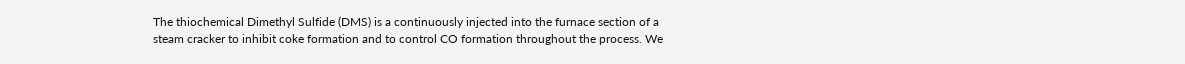The thiochemical Dimethyl Sulfide (DMS) is a continuously injected into the furnace section of a steam cracker to inhibit coke formation and to control CO formation throughout the process. We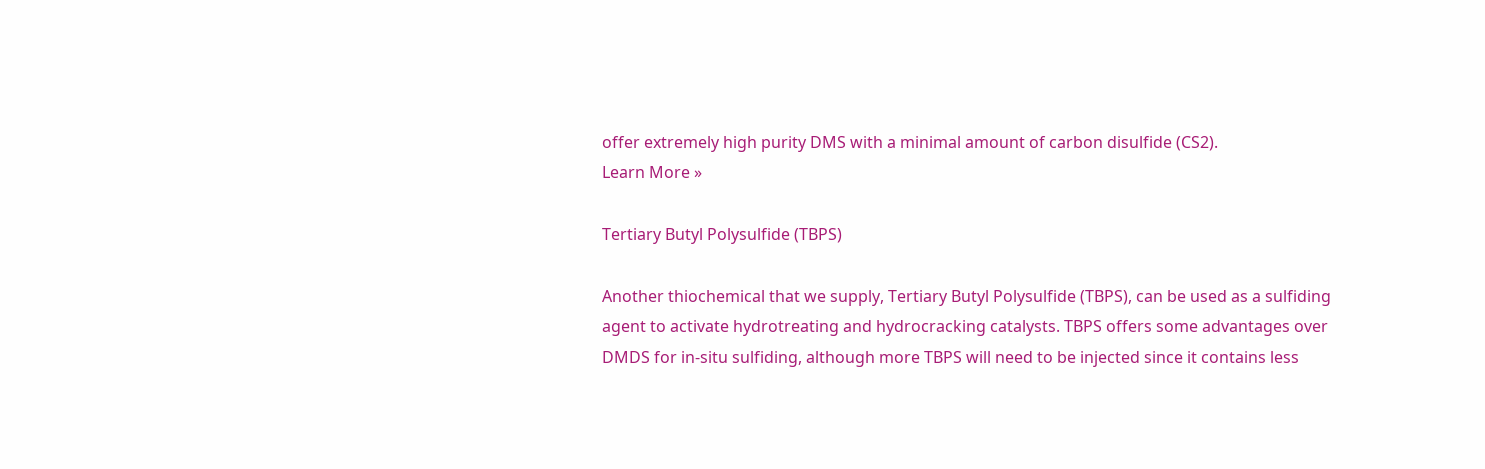offer extremely high purity DMS with a minimal amount of carbon disulfide (CS2).
Learn More »

Tertiary Butyl Polysulfide (TBPS)

Another thiochemical that we supply, Tertiary Butyl Polysulfide (TBPS), can be used as a sulfiding agent to activate hydrotreating and hydrocracking catalysts. TBPS offers some advantages over DMDS for in-situ sulfiding, although more TBPS will need to be injected since it contains less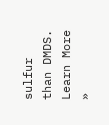sulfur than DMDS.
Learn More »